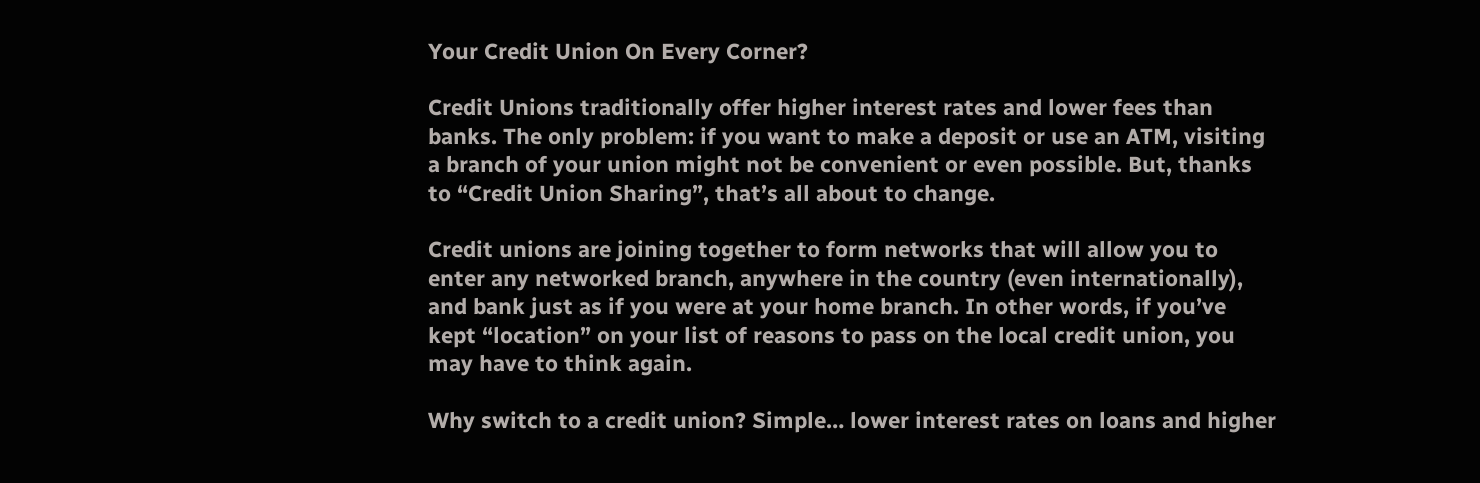Your Credit Union On Every Corner?

Credit Unions traditionally offer higher interest rates and lower fees than banks. The only problem: if you want to make a deposit or use an ATM, visiting a branch of your union might not be convenient or even possible. But, thanks to “Credit Union Sharing”, that’s all about to change.

Credit unions are joining together to form networks that will allow you to enter any networked branch, anywhere in the country (even internationally), and bank just as if you were at your home branch. In other words, if you’ve kept “location” on your list of reasons to pass on the local credit union, you may have to think again.

Why switch to a credit union? Simple… lower interest rates on loans and higher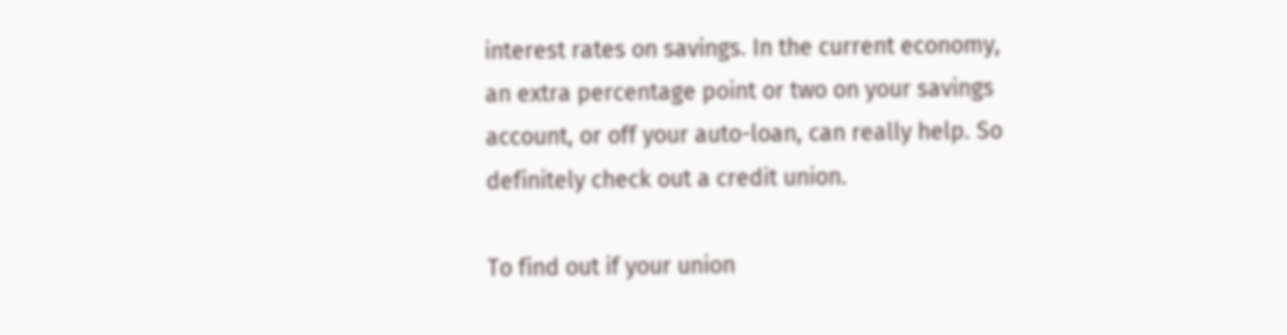interest rates on savings. In the current economy, an extra percentage point or two on your savings account, or off your auto-loan, can really help. So definitely check out a credit union.

To find out if your union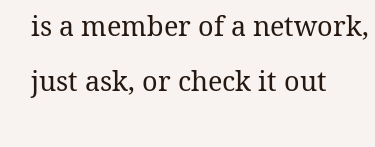is a member of a network, just ask, or check it out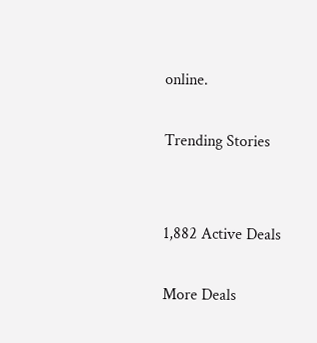online.

Trending Stories


1,882 Active Deals

More Deals